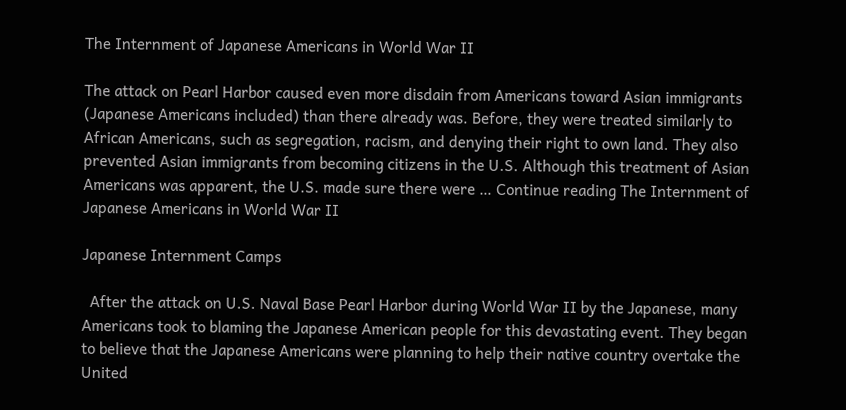The Internment of Japanese Americans in World War II

The attack on Pearl Harbor caused even more disdain from Americans toward Asian immigrants (Japanese Americans included) than there already was. Before, they were treated similarly to African Americans, such as segregation, racism, and denying their right to own land. They also prevented Asian immigrants from becoming citizens in the U.S. Although this treatment of Asian Americans was apparent, the U.S. made sure there were … Continue reading The Internment of Japanese Americans in World War II

Japanese Internment Camps

  After the attack on U.S. Naval Base Pearl Harbor during World War II by the Japanese, many Americans took to blaming the Japanese American people for this devastating event. They began to believe that the Japanese Americans were planning to help their native country overtake the United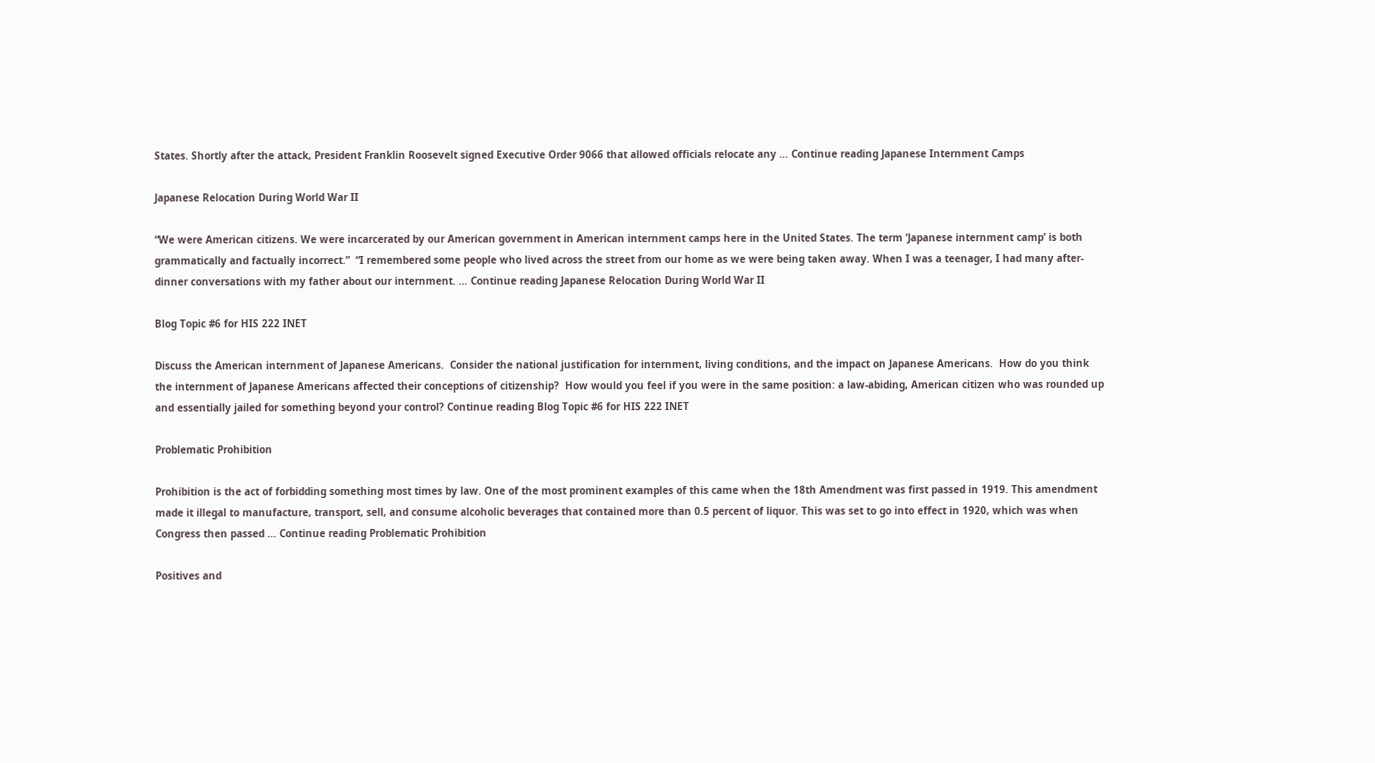States. Shortly after the attack, President Franklin Roosevelt signed Executive Order 9066 that allowed officials relocate any … Continue reading Japanese Internment Camps

Japanese Relocation During World War II

“We were American citizens. We were incarcerated by our American government in American internment camps here in the United States. The term ‘Japanese internment camp’ is both grammatically and factually incorrect.”  “I remembered some people who lived across the street from our home as we were being taken away. When I was a teenager, I had many after-dinner conversations with my father about our internment. … Continue reading Japanese Relocation During World War II

Blog Topic #6 for HIS 222 INET

Discuss the American internment of Japanese Americans.  Consider the national justification for internment, living conditions, and the impact on Japanese Americans.  How do you think the internment of Japanese Americans affected their conceptions of citizenship?  How would you feel if you were in the same position: a law-abiding, American citizen who was rounded up and essentially jailed for something beyond your control? Continue reading Blog Topic #6 for HIS 222 INET

Problematic Prohibition

Prohibition is the act of forbidding something most times by law. One of the most prominent examples of this came when the 18th Amendment was first passed in 1919. This amendment made it illegal to manufacture, transport, sell, and consume alcoholic beverages that contained more than 0.5 percent of liquor. This was set to go into effect in 1920, which was when Congress then passed … Continue reading Problematic Prohibition

Positives and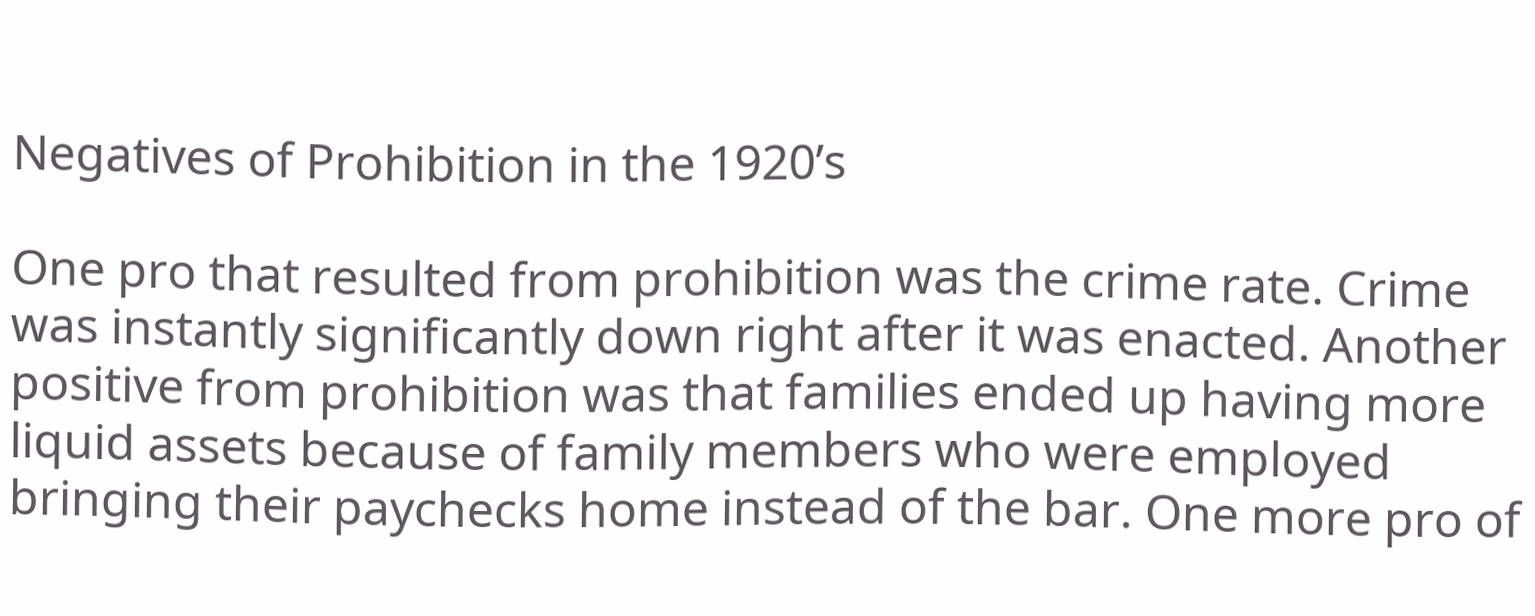Negatives of Prohibition in the 1920’s

One pro that resulted from prohibition was the crime rate. Crime was instantly significantly down right after it was enacted. Another positive from prohibition was that families ended up having more liquid assets because of family members who were employed bringing their paychecks home instead of the bar. One more pro of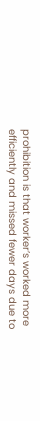prohibition is that worker’s worked more efficiently and missed fewer days due to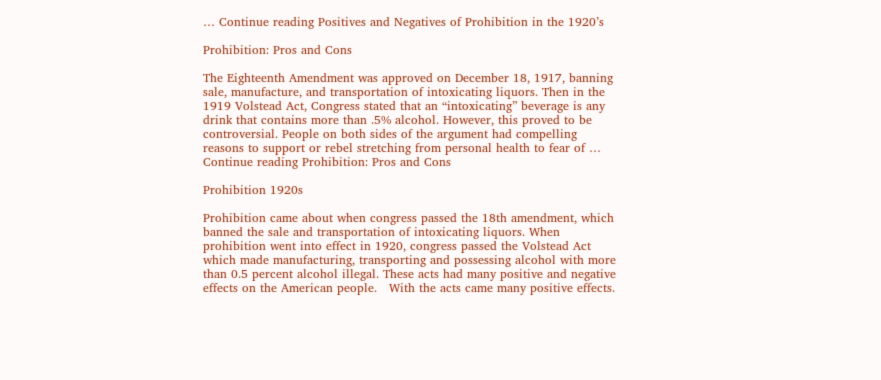… Continue reading Positives and Negatives of Prohibition in the 1920’s

Prohibition: Pros and Cons

The Eighteenth Amendment was approved on December 18, 1917, banning sale, manufacture, and transportation of intoxicating liquors. Then in the 1919 Volstead Act, Congress stated that an “intoxicating” beverage is any drink that contains more than .5% alcohol. However, this proved to be controversial. People on both sides of the argument had compelling reasons to support or rebel stretching from personal health to fear of … Continue reading Prohibition: Pros and Cons

Prohibition 1920s

Prohibition came about when congress passed the 18th amendment, which banned the sale and transportation of intoxicating liquors. When prohibition went into effect in 1920, congress passed the Volstead Act which made manufacturing, transporting and possessing alcohol with more than 0.5 percent alcohol illegal. These acts had many positive and negative effects on the American people.   With the acts came many positive effects.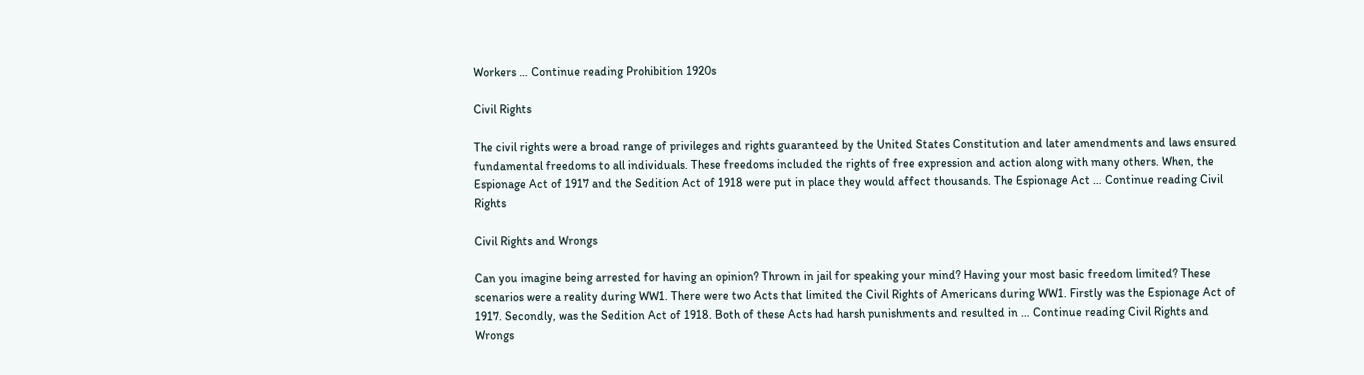Workers … Continue reading Prohibition 1920s

Civil Rights

The civil rights were a broad range of privileges and rights guaranteed by the United States Constitution and later amendments and laws ensured fundamental freedoms to all individuals. These freedoms included the rights of free expression and action along with many others. When, the Espionage Act of 1917 and the Sedition Act of 1918 were put in place they would affect thousands. The Espionage Act … Continue reading Civil Rights

Civil Rights and Wrongs

Can you imagine being arrested for having an opinion? Thrown in jail for speaking your mind? Having your most basic freedom limited? These scenarios were a reality during WW1. There were two Acts that limited the Civil Rights of Americans during WW1. Firstly was the Espionage Act of 1917. Secondly, was the Sedition Act of 1918. Both of these Acts had harsh punishments and resulted in … Continue reading Civil Rights and Wrongs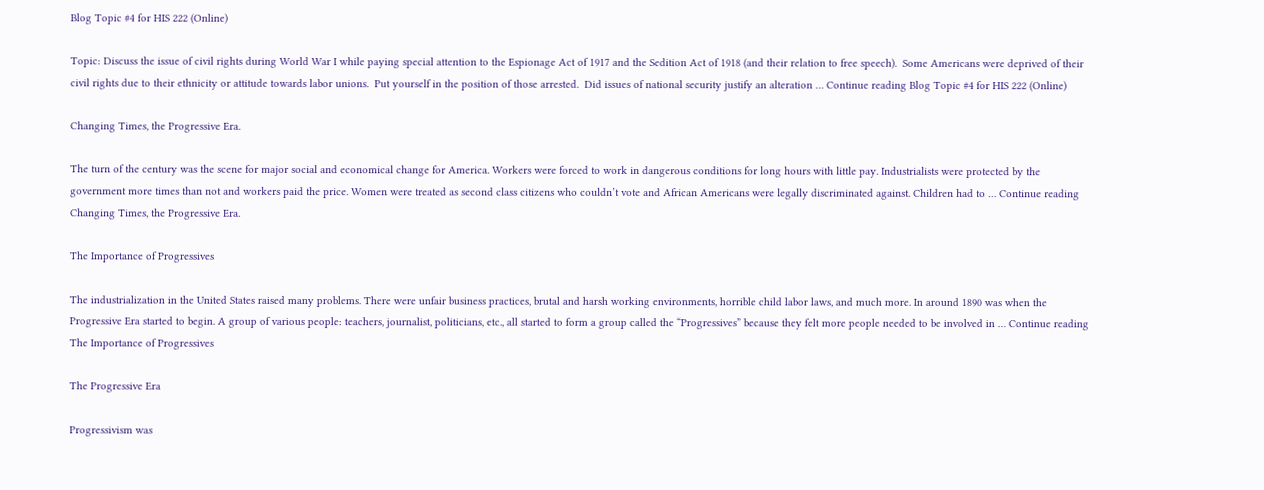Blog Topic #4 for HIS 222 (Online)

Topic: Discuss the issue of civil rights during World War I while paying special attention to the Espionage Act of 1917 and the Sedition Act of 1918 (and their relation to free speech).  Some Americans were deprived of their civil rights due to their ethnicity or attitude towards labor unions.  Put yourself in the position of those arrested.  Did issues of national security justify an alteration … Continue reading Blog Topic #4 for HIS 222 (Online)

Changing Times, the Progressive Era.

The turn of the century was the scene for major social and economical change for America. Workers were forced to work in dangerous conditions for long hours with little pay. Industrialists were protected by the government more times than not and workers paid the price. Women were treated as second class citizens who couldn’t vote and African Americans were legally discriminated against. Children had to … Continue reading Changing Times, the Progressive Era.

The Importance of Progressives

The industrialization in the United States raised many problems. There were unfair business practices, brutal and harsh working environments, horrible child labor laws, and much more. In around 1890 was when the Progressive Era started to begin. A group of various people: teachers, journalist, politicians, etc., all started to form a group called the “Progressives” because they felt more people needed to be involved in … Continue reading The Importance of Progressives

The Progressive Era

Progressivism was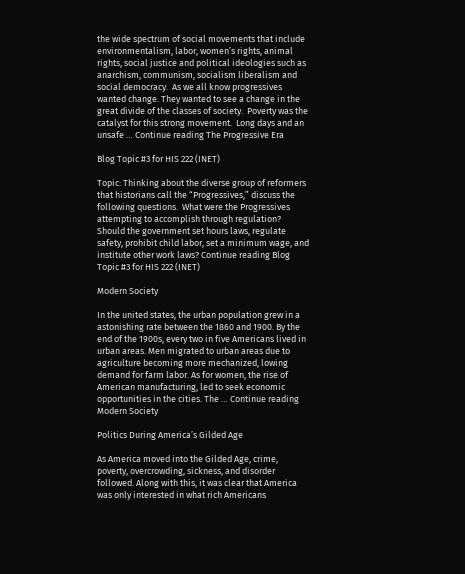the wide spectrum of social movements that include environmentalism, labor, women’s rights, animal rights, social justice and political ideologies such as anarchism, communism, socialism liberalism and social democracy.  As we all know progressives wanted change. They wanted to see a change in the great divide of the classes of society.  Poverty was the catalyst for this strong movement.  Long days and an unsafe … Continue reading The Progressive Era

Blog Topic #3 for HIS 222 (INET)

Topic: Thinking about the diverse group of reformers that historians call the “Progressives,” discuss the following questions.  What were the Progressives attempting to accomplish through regulation?  Should the government set hours laws, regulate safety, prohibit child labor, set a minimum wage, and institute other work laws? Continue reading Blog Topic #3 for HIS 222 (INET)

Modern Society

In the united states, the urban population grew in a  astonishing rate between the 1860 and 1900. By the end of the 1900s, every two in five Americans lived in urban areas. Men migrated to urban areas due to agriculture becoming more mechanized, lowing demand for farm labor. As for women, the rise of American manufacturing, led to seek economic opportunities in the cities. The … Continue reading Modern Society

Politics During America’s Gilded Age

As America moved into the Gilded Age, crime, poverty, overcrowding, sickness, and disorder followed. Along with this, it was clear that America was only interested in what rich Americans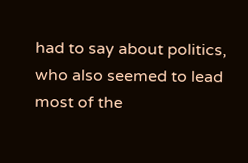had to say about politics, who also seemed to lead most of the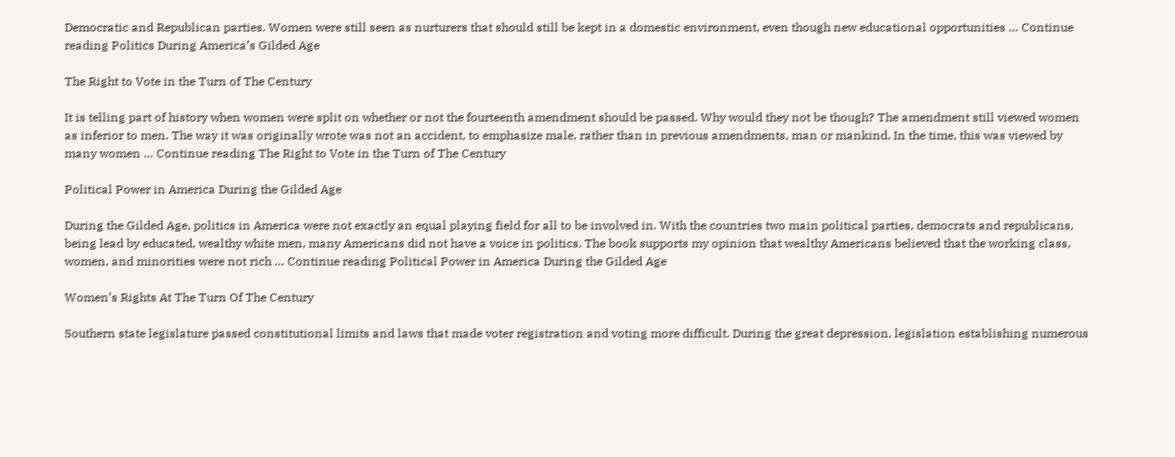Democratic and Republican parties. Women were still seen as nurturers that should still be kept in a domestic environment, even though new educational opportunities … Continue reading Politics During America’s Gilded Age

The Right to Vote in the Turn of The Century

It is telling part of history when women were split on whether or not the fourteenth amendment should be passed. Why would they not be though? The amendment still viewed women as inferior to men. The way it was originally wrote was not an accident, to emphasize male, rather than in previous amendments, man or mankind. In the time, this was viewed by many women … Continue reading The Right to Vote in the Turn of The Century

Political Power in America During the Gilded Age

During the Gilded Age, politics in America were not exactly an equal playing field for all to be involved in. With the countries two main political parties, democrats and republicans, being lead by educated, wealthy white men, many Americans did not have a voice in politics. The book supports my opinion that wealthy Americans believed that the working class, women, and minorities were not rich … Continue reading Political Power in America During the Gilded Age

Women’s Rights At The Turn Of The Century

Southern state legislature passed constitutional limits and laws that made voter registration and voting more difficult. During the great depression, legislation establishing numerous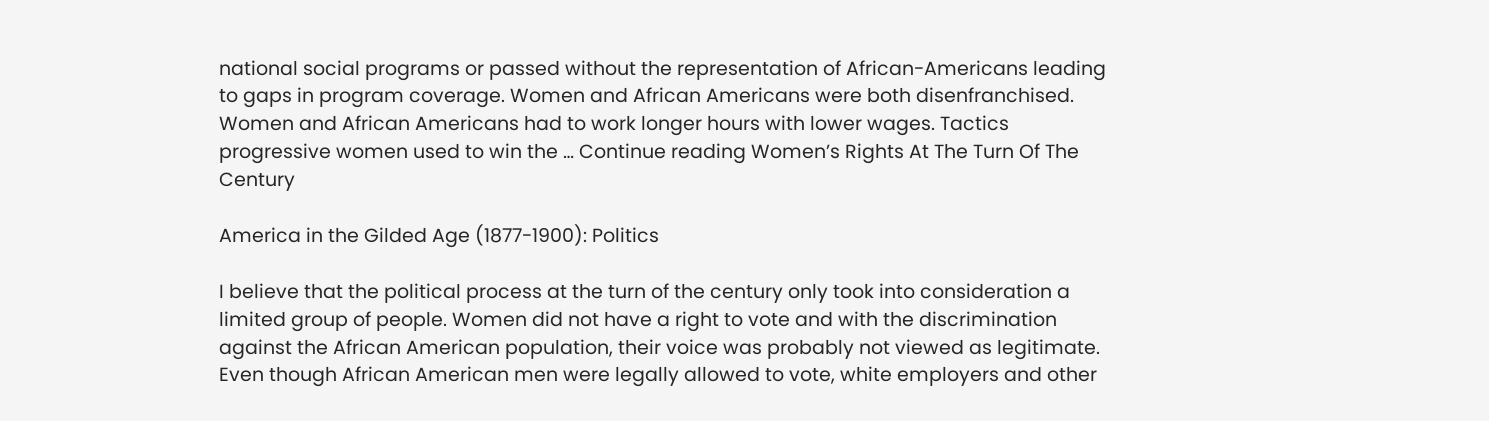national social programs or passed without the representation of African-Americans leading to gaps in program coverage. Women and African Americans were both disenfranchised. Women and African Americans had to work longer hours with lower wages. Tactics progressive women used to win the … Continue reading Women’s Rights At The Turn Of The Century

America in the Gilded Age (1877-1900): Politics

I believe that the political process at the turn of the century only took into consideration a limited group of people. Women did not have a right to vote and with the discrimination against the African American population, their voice was probably not viewed as legitimate. Even though African American men were legally allowed to vote, white employers and other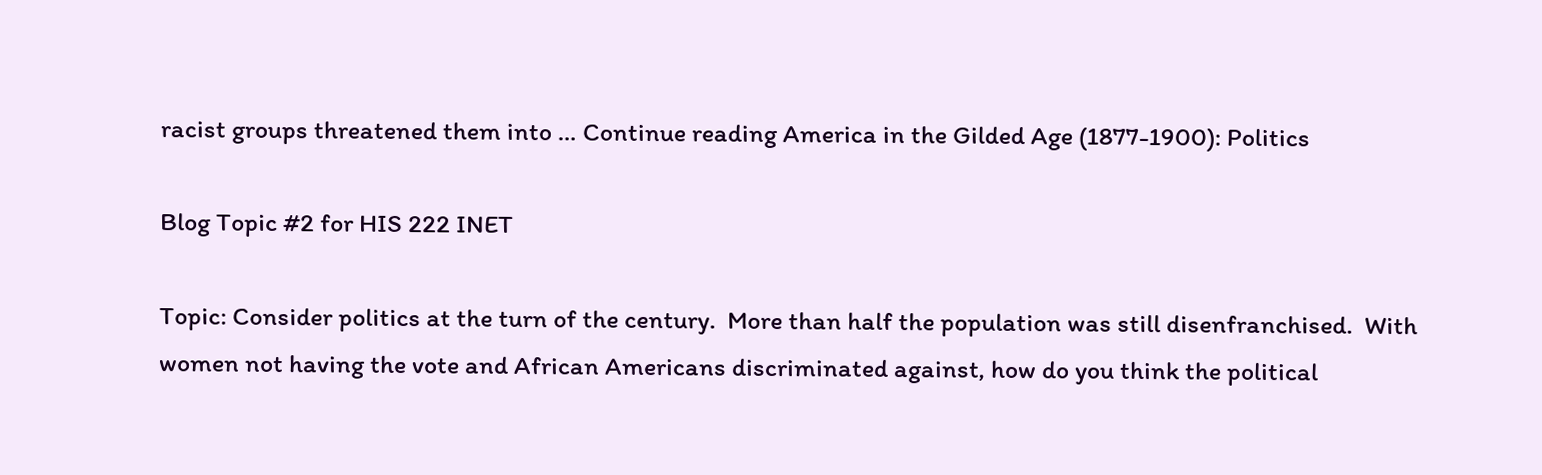racist groups threatened them into … Continue reading America in the Gilded Age (1877-1900): Politics

Blog Topic #2 for HIS 222 INET

Topic: Consider politics at the turn of the century.  More than half the population was still disenfranchised.  With women not having the vote and African Americans discriminated against, how do you think the political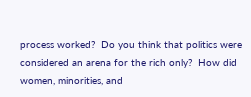process worked?  Do you think that politics were considered an arena for the rich only?  How did women, minorities, and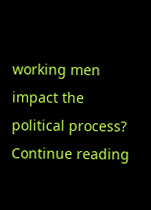working men impact the political process? Continue reading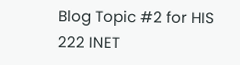Blog Topic #2 for HIS 222 INET